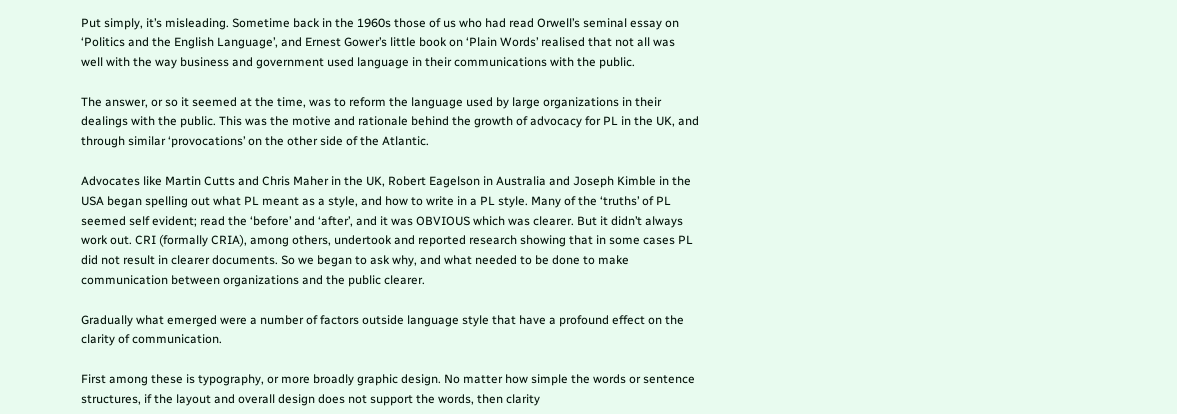Put simply, it’s misleading. Sometime back in the 1960s those of us who had read Orwell’s seminal essay on ‘Politics and the English Language’, and Ernest Gower’s little book on ‘Plain Words’ realised that not all was well with the way business and government used language in their communications with the public.

The answer, or so it seemed at the time, was to reform the language used by large organizations in their dealings with the public. This was the motive and rationale behind the growth of advocacy for PL in the UK, and through similar ‘provocations’ on the other side of the Atlantic.

Advocates like Martin Cutts and Chris Maher in the UK, Robert Eagelson in Australia and Joseph Kimble in the USA began spelling out what PL meant as a style, and how to write in a PL style. Many of the ‘truths’ of PL seemed self evident; read the ‘before’ and ‘after’, and it was OBVIOUS which was clearer. But it didn’t always work out. CRI (formally CRIA), among others, undertook and reported research showing that in some cases PL did not result in clearer documents. So we began to ask why, and what needed to be done to make communication between organizations and the public clearer.

Gradually what emerged were a number of factors outside language style that have a profound effect on the clarity of communication.

First among these is typography, or more broadly graphic design. No matter how simple the words or sentence structures, if the layout and overall design does not support the words, then clarity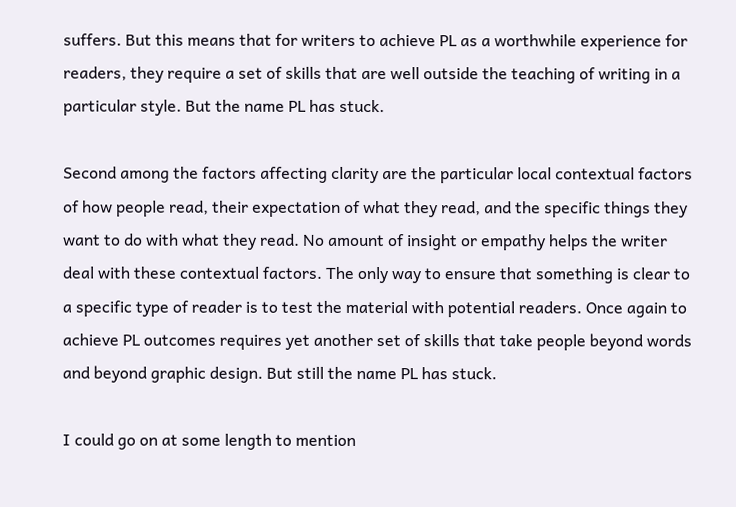suffers. But this means that for writers to achieve PL as a worthwhile experience for readers, they require a set of skills that are well outside the teaching of writing in a particular style. But the name PL has stuck.

Second among the factors affecting clarity are the particular local contextual factors of how people read, their expectation of what they read, and the specific things they want to do with what they read. No amount of insight or empathy helps the writer deal with these contextual factors. The only way to ensure that something is clear to a specific type of reader is to test the material with potential readers. Once again to achieve PL outcomes requires yet another set of skills that take people beyond words and beyond graphic design. But still the name PL has stuck.

I could go on at some length to mention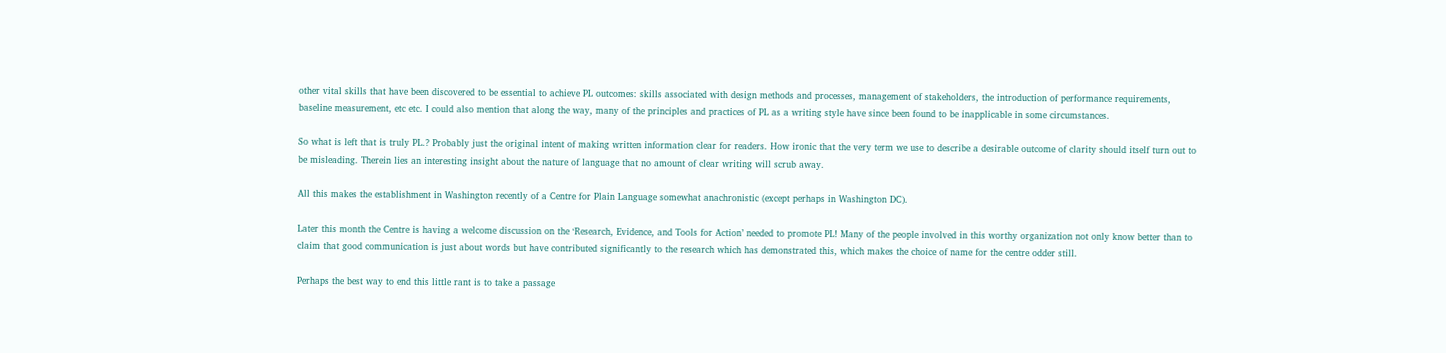other vital skills that have been discovered to be essential to achieve PL outcomes: skills associated with design methods and processes, management of stakeholders, the introduction of performance requirements, baseline measurement, etc etc. I could also mention that along the way, many of the principles and practices of PL as a writing style have since been found to be inapplicable in some circumstances.

So what is left that is truly PL.? Probably just the original intent of making written information clear for readers. How ironic that the very term we use to describe a desirable outcome of clarity should itself turn out to be misleading. Therein lies an interesting insight about the nature of language that no amount of clear writing will scrub away.

All this makes the establishment in Washington recently of a Centre for Plain Language somewhat anachronistic (except perhaps in Washington DC).

Later this month the Centre is having a welcome discussion on the ‘Research, Evidence, and Tools for Action’ needed to promote PL! Many of the people involved in this worthy organization not only know better than to claim that good communication is just about words but have contributed significantly to the research which has demonstrated this, which makes the choice of name for the centre odder still.

Perhaps the best way to end this little rant is to take a passage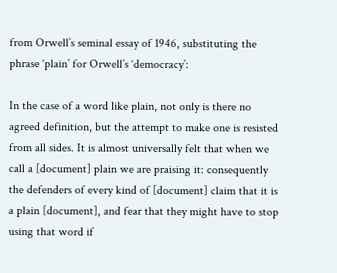from Orwell’s seminal essay of 1946, substituting the phrase ‘plain’ for Orwell’s ‘democracy’:

In the case of a word like plain, not only is there no agreed definition, but the attempt to make one is resisted from all sides. It is almost universally felt that when we call a [document] plain we are praising it: consequently the defenders of every kind of [document] claim that it is a plain [document], and fear that they might have to stop using that word if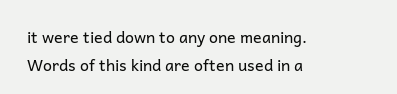it were tied down to any one meaning. Words of this kind are often used in a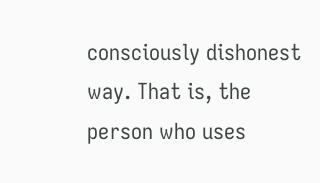consciously dishonest way. That is, the person who uses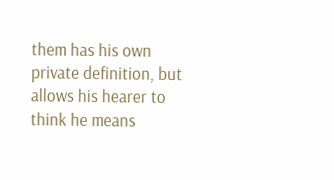them has his own private definition, but allows his hearer to think he means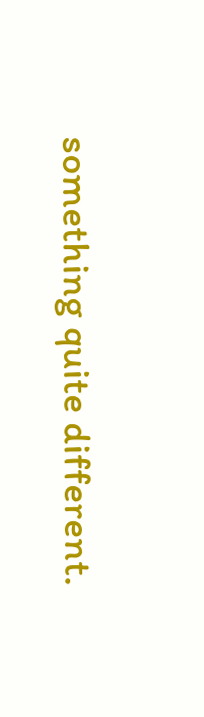something quite different.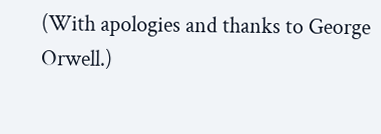(With apologies and thanks to George Orwell.)